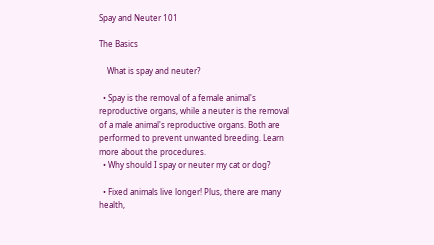Spay and Neuter 101

The Basics

    What is spay and neuter?

  • Spay is the removal of a female animal's reproductive organs, while a neuter is the removal of a male animal's reproductive organs. Both are performed to prevent unwanted breeding. Learn more about the procedures.
  • Why should I spay or neuter my cat or dog?

  • Fixed animals live longer! Plus, there are many health,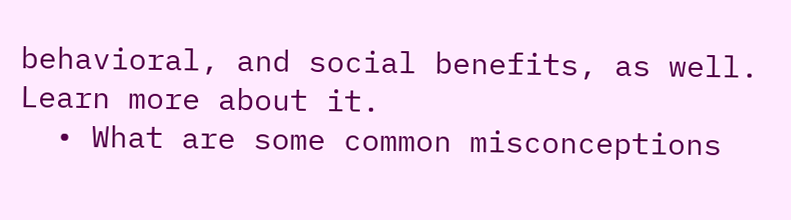behavioral, and social benefits, as well. Learn more about it.
  • What are some common misconceptions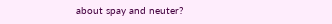about spay and neuter?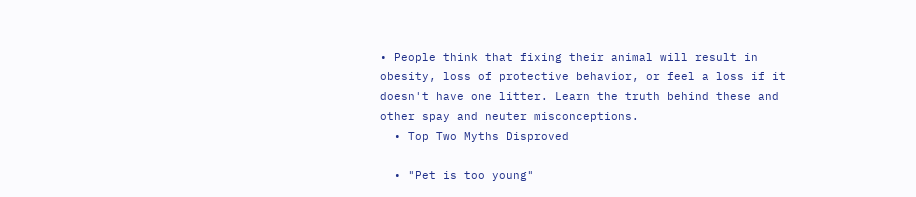• People think that fixing their animal will result in obesity, loss of protective behavior, or feel a loss if it doesn't have one litter. Learn the truth behind these and other spay and neuter misconceptions.
  • Top Two Myths Disproved

  • "Pet is too young"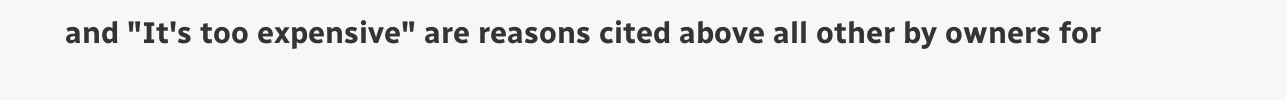and "It's too expensive" are reasons cited above all other by owners for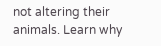not altering their animals. Learn why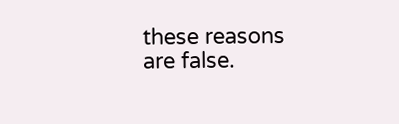these reasons are false.